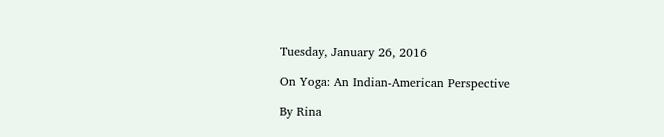Tuesday, January 26, 2016

On Yoga: An Indian-American Perspective

By Rina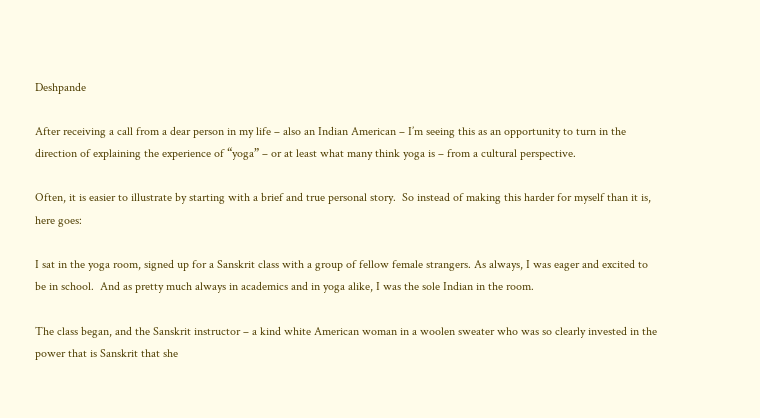Deshpande

After receiving a call from a dear person in my life – also an Indian American – I’m seeing this as an opportunity to turn in the direction of explaining the experience of “yoga” – or at least what many think yoga is – from a cultural perspective.

Often, it is easier to illustrate by starting with a brief and true personal story.  So instead of making this harder for myself than it is, here goes:

I sat in the yoga room, signed up for a Sanskrit class with a group of fellow female strangers. As always, I was eager and excited to be in school.  And as pretty much always in academics and in yoga alike, I was the sole Indian in the room.

The class began, and the Sanskrit instructor – a kind white American woman in a woolen sweater who was so clearly invested in the power that is Sanskrit that she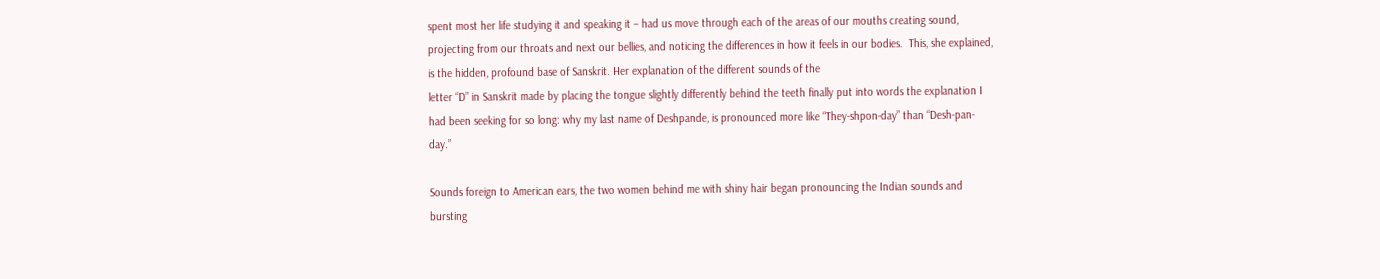spent most her life studying it and speaking it – had us move through each of the areas of our mouths creating sound, projecting from our throats and next our bellies, and noticing the differences in how it feels in our bodies.  This, she explained, is the hidden, profound base of Sanskrit. Her explanation of the different sounds of the
letter “D” in Sanskrit made by placing the tongue slightly differently behind the teeth finally put into words the explanation I had been seeking for so long: why my last name of Deshpande, is pronounced more like “They-shpon-day” than “Desh-pan-day.”

Sounds foreign to American ears, the two women behind me with shiny hair began pronouncing the Indian sounds and bursting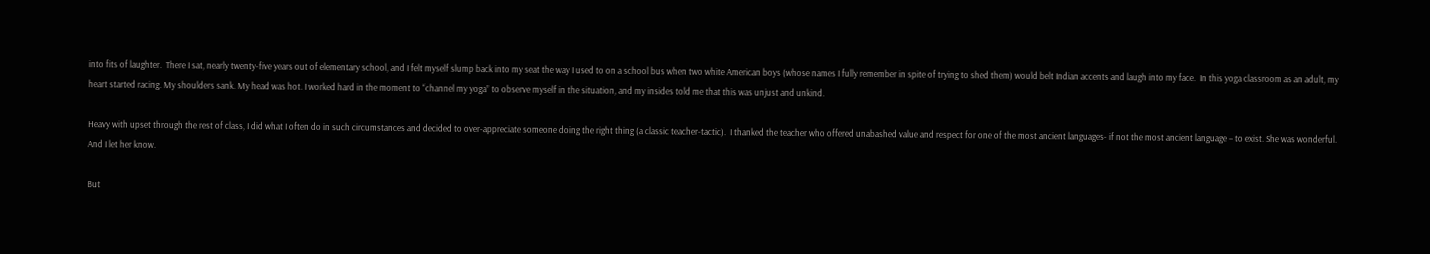into fits of laughter.  There I sat, nearly twenty-five years out of elementary school, and I felt myself slump back into my seat the way I used to on a school bus when two white American boys (whose names I fully remember in spite of trying to shed them) would belt Indian accents and laugh into my face.  In this yoga classroom as an adult, my heart started racing. My shoulders sank. My head was hot. I worked hard in the moment to “channel my yoga” to observe myself in the situation, and my insides told me that this was unjust and unkind.

Heavy with upset through the rest of class, I did what I often do in such circumstances and decided to over-appreciate someone doing the right thing (a classic teacher-tactic).  I thanked the teacher who offered unabashed value and respect for one of the most ancient languages- if not the most ancient language – to exist. She was wonderful. And I let her know.

But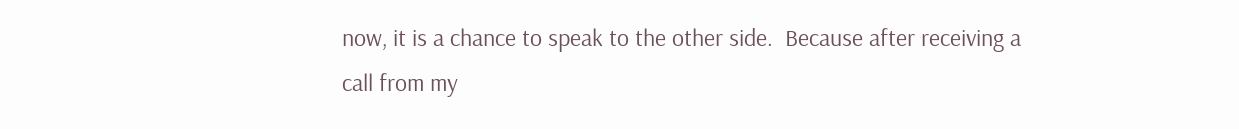now, it is a chance to speak to the other side.  Because after receiving a call from my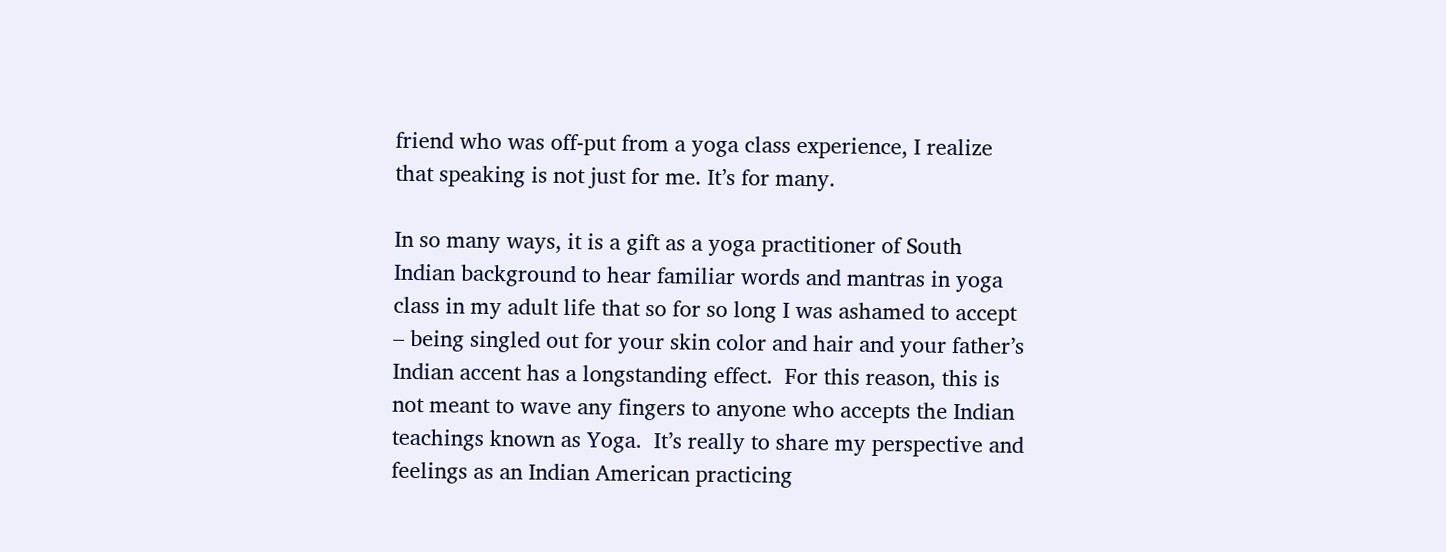friend who was off-put from a yoga class experience, I realize that speaking is not just for me. It’s for many.

In so many ways, it is a gift as a yoga practitioner of South Indian background to hear familiar words and mantras in yoga class in my adult life that so for so long I was ashamed to accept – being singled out for your skin color and hair and your father’s Indian accent has a longstanding effect.  For this reason, this is not meant to wave any fingers to anyone who accepts the Indian teachings known as Yoga.  It’s really to share my perspective and feelings as an Indian American practicing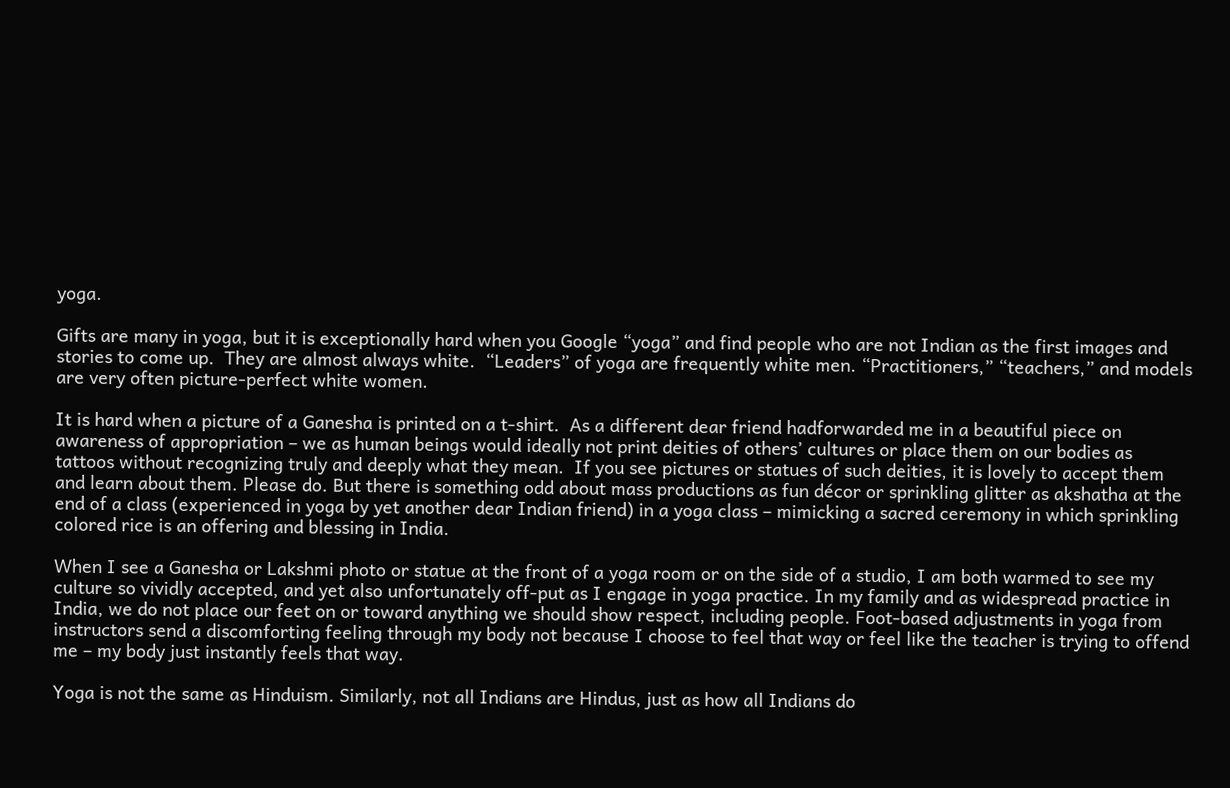yoga.

Gifts are many in yoga, but it is exceptionally hard when you Google “yoga” and find people who are not Indian as the first images and stories to come up.  They are almost always white.  “Leaders” of yoga are frequently white men. “Practitioners,” “teachers,” and models are very often picture-perfect white women.

It is hard when a picture of a Ganesha is printed on a t-shirt.  As a different dear friend hadforwarded me in a beautiful piece on awareness of appropriation – we as human beings would ideally not print deities of others’ cultures or place them on our bodies as tattoos without recognizing truly and deeply what they mean.  If you see pictures or statues of such deities, it is lovely to accept them and learn about them. Please do. But there is something odd about mass productions as fun décor or sprinkling glitter as akshatha at the end of a class (experienced in yoga by yet another dear Indian friend) in a yoga class – mimicking a sacred ceremony in which sprinkling colored rice is an offering and blessing in India.

When I see a Ganesha or Lakshmi photo or statue at the front of a yoga room or on the side of a studio, I am both warmed to see my culture so vividly accepted, and yet also unfortunately off-put as I engage in yoga practice. In my family and as widespread practice in India, we do not place our feet on or toward anything we should show respect, including people. Foot-based adjustments in yoga from instructors send a discomforting feeling through my body not because I choose to feel that way or feel like the teacher is trying to offend me – my body just instantly feels that way.

Yoga is not the same as Hinduism. Similarly, not all Indians are Hindus, just as how all Indians do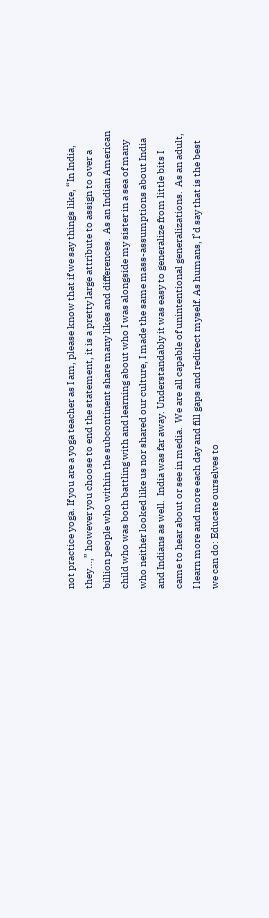not practice yoga. If you are a yoga teacher as I am, please know that if we say things like, “In India, they…,” however you choose to end the statement, it is a pretty large attribute to assign to over a billion people who within the subcontinent share many likes and differences.  As an Indian American
child who was both battling with and learning about who I was alongside my sister in a sea of many who neither looked like us nor shared our culture, I made the same mass-assumptions about India and Indians as well.  India was far away. Understandably it was easy to generalize from little bits I came to hear about or see in media.  We are all capable of unintentional generalizations.  As an adult, I learn more and more each day and fill gaps and redirect myself. As humans, I’d say that is the best we can do: Educate ourselves to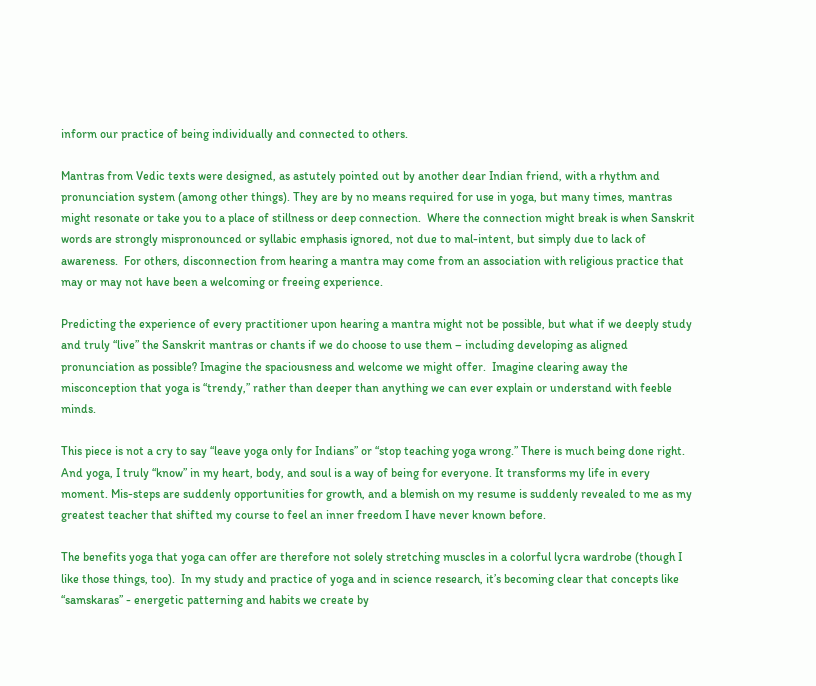inform our practice of being individually and connected to others.

Mantras from Vedic texts were designed, as astutely pointed out by another dear Indian friend, with a rhythm and pronunciation system (among other things). They are by no means required for use in yoga, but many times, mantras might resonate or take you to a place of stillness or deep connection.  Where the connection might break is when Sanskrit words are strongly mispronounced or syllabic emphasis ignored, not due to mal-intent, but simply due to lack of awareness.  For others, disconnection from hearing a mantra may come from an association with religious practice that may or may not have been a welcoming or freeing experience.

Predicting the experience of every practitioner upon hearing a mantra might not be possible, but what if we deeply study and truly “live” the Sanskrit mantras or chants if we do choose to use them – including developing as aligned pronunciation as possible? Imagine the spaciousness and welcome we might offer.  Imagine clearing away the misconception that yoga is “trendy,” rather than deeper than anything we can ever explain or understand with feeble minds.

This piece is not a cry to say “leave yoga only for Indians” or “stop teaching yoga wrong.” There is much being done right.  And yoga, I truly “know” in my heart, body, and soul is a way of being for everyone. It transforms my life in every moment. Mis-steps are suddenly opportunities for growth, and a blemish on my resume is suddenly revealed to me as my greatest teacher that shifted my course to feel an inner freedom I have never known before.

The benefits yoga that yoga can offer are therefore not solely stretching muscles in a colorful lycra wardrobe (though I like those things, too).  In my study and practice of yoga and in science research, it’s becoming clear that concepts like “samskaras” - energetic patterning and habits we create by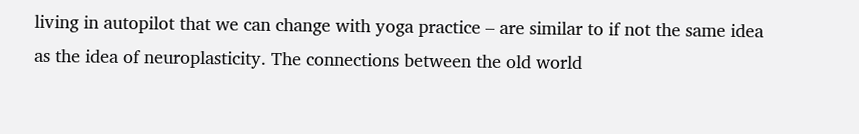living in autopilot that we can change with yoga practice – are similar to if not the same idea as the idea of neuroplasticity. The connections between the old world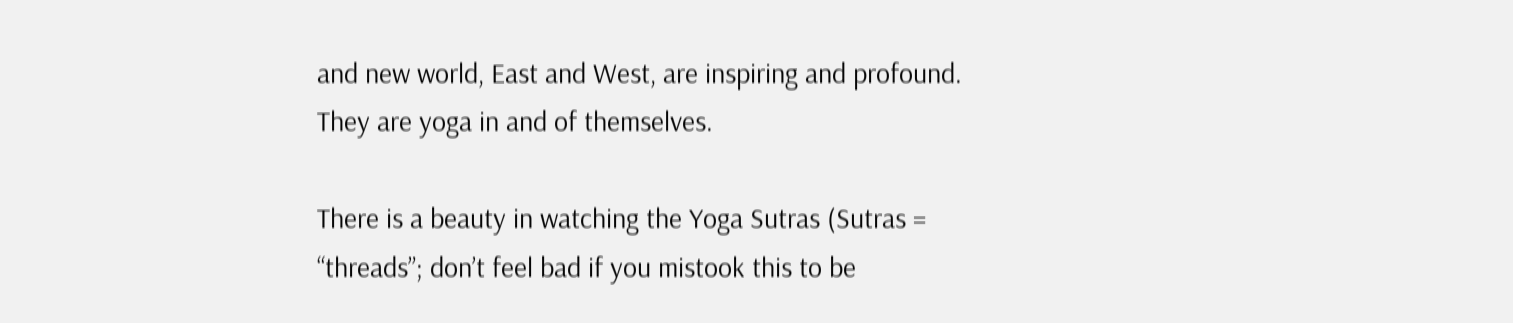and new world, East and West, are inspiring and profound. They are yoga in and of themselves.

There is a beauty in watching the Yoga Sutras (Sutras = “threads”; don’t feel bad if you mistook this to be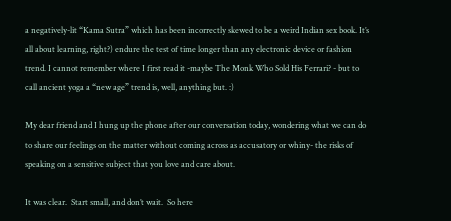a negatively-lit “Kama Sutra” which has been incorrectly skewed to be a weird Indian sex book. It’s all about learning, right?) endure the test of time longer than any electronic device or fashion trend. I cannot remember where I first read it -maybe The Monk Who Sold His Ferrari? - but to call ancient yoga a “new age” trend is, well, anything but. :)

My dear friend and I hung up the phone after our conversation today, wondering what we can do to share our feelings on the matter without coming across as accusatory or whiny- the risks of speaking on a sensitive subject that you love and care about.

It was clear.  Start small, and don’t wait.  So here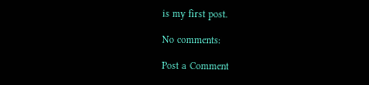is my first post.

No comments:

Post a Comment